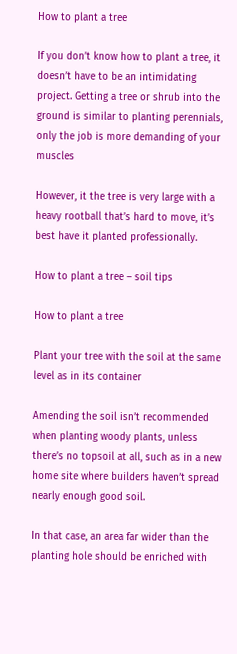How to plant a tree

If you don’t know how to plant a tree, it doesn’t have to be an intimidating project. Getting a tree or shrub into the ground is similar to planting perennials, only the job is more demanding of your muscles

However, it the tree is very large with a heavy rootball that’s hard to move, it’s best have it planted professionally.

How to plant a tree – soil tips

How to plant a tree

Plant your tree with the soil at the same level as in its container

Amending the soil isn’t recommended when planting woody plants, unless there’s no topsoil at all, such as in a new home site where builders haven’t spread nearly enough good soil.

In that case, an area far wider than the planting hole should be enriched with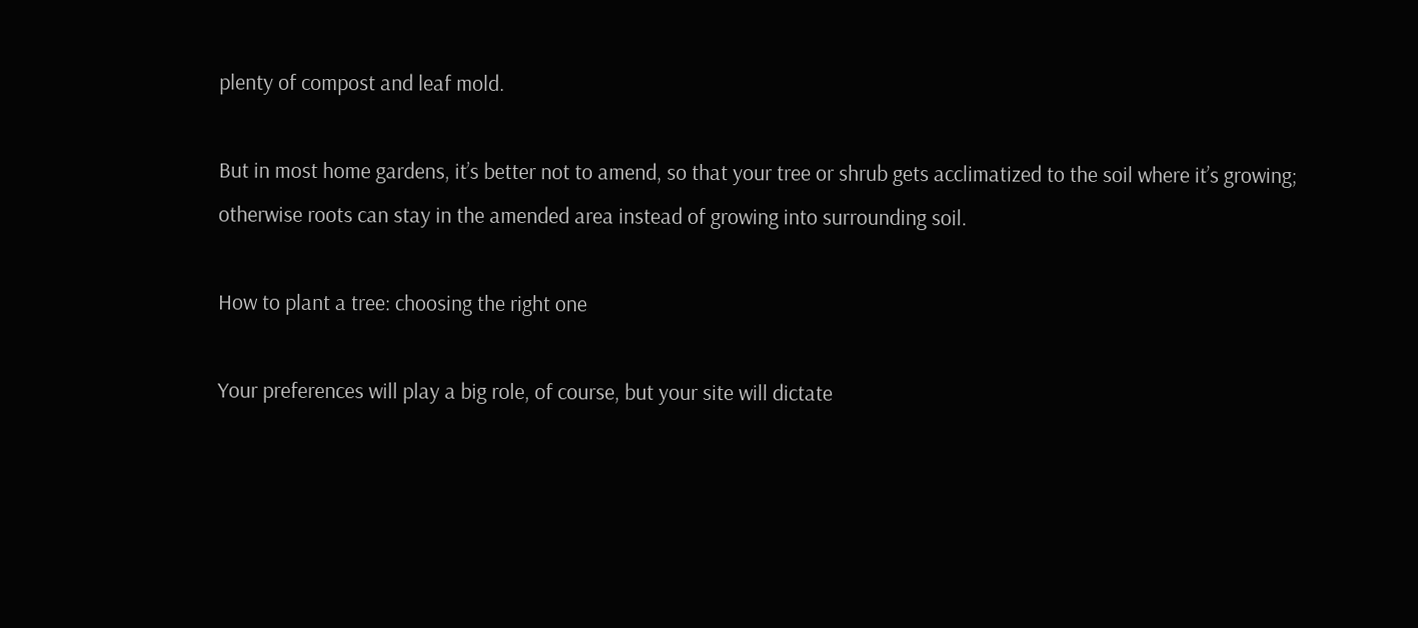plenty of compost and leaf mold.

But in most home gardens, it’s better not to amend, so that your tree or shrub gets acclimatized to the soil where it’s growing; otherwise roots can stay in the amended area instead of growing into surrounding soil.

How to plant a tree: choosing the right one

Your preferences will play a big role, of course, but your site will dictate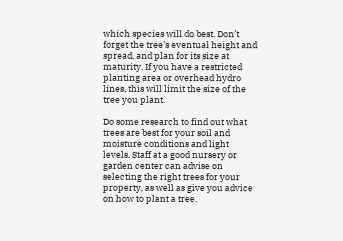which species will do best. Don’t forget the tree’s eventual height and spread, and plan for its size at maturity. If you have a restricted planting area or overhead hydro lines, this will limit the size of the tree you plant.

Do some research to find out what trees are best for your soil and moisture conditions and light levels. Staff at a good nursery or garden center can advise on selecting the right trees for your property, as well as give you advice on how to plant a tree.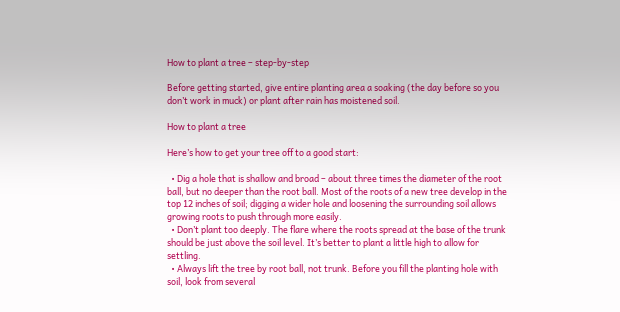How to plant a tree – step-by-step

Before getting started, give entire planting area a soaking (the day before so you don’t work in muck) or plant after rain has moistened soil.

How to plant a tree

Here’s how to get your tree off to a good start:

  • Dig a hole that is shallow and broad – about three times the diameter of the root ball, but no deeper than the root ball. Most of the roots of a new tree develop in the top 12 inches of soil; digging a wider hole and loosening the surrounding soil allows growing roots to push through more easily.
  • Don’t plant too deeply. The flare where the roots spread at the base of the trunk should be just above the soil level. It’s better to plant a little high to allow for settling.
  • Always lift the tree by root ball, not trunk. Before you fill the planting hole with soil, look from several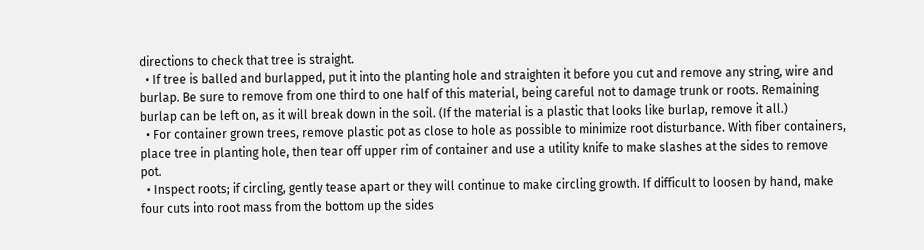directions to check that tree is straight.
  • If tree is balled and burlapped, put it into the planting hole and straighten it before you cut and remove any string, wire and burlap. Be sure to remove from one third to one half of this material, being careful not to damage trunk or roots. Remaining burlap can be left on, as it will break down in the soil. (If the material is a plastic that looks like burlap, remove it all.)
  • For container grown trees, remove plastic pot as close to hole as possible to minimize root disturbance. With fiber containers, place tree in planting hole, then tear off upper rim of container and use a utility knife to make slashes at the sides to remove pot.
  • Inspect roots; if circling, gently tease apart or they will continue to make circling growth. If difficult to loosen by hand, make four cuts into root mass from the bottom up the sides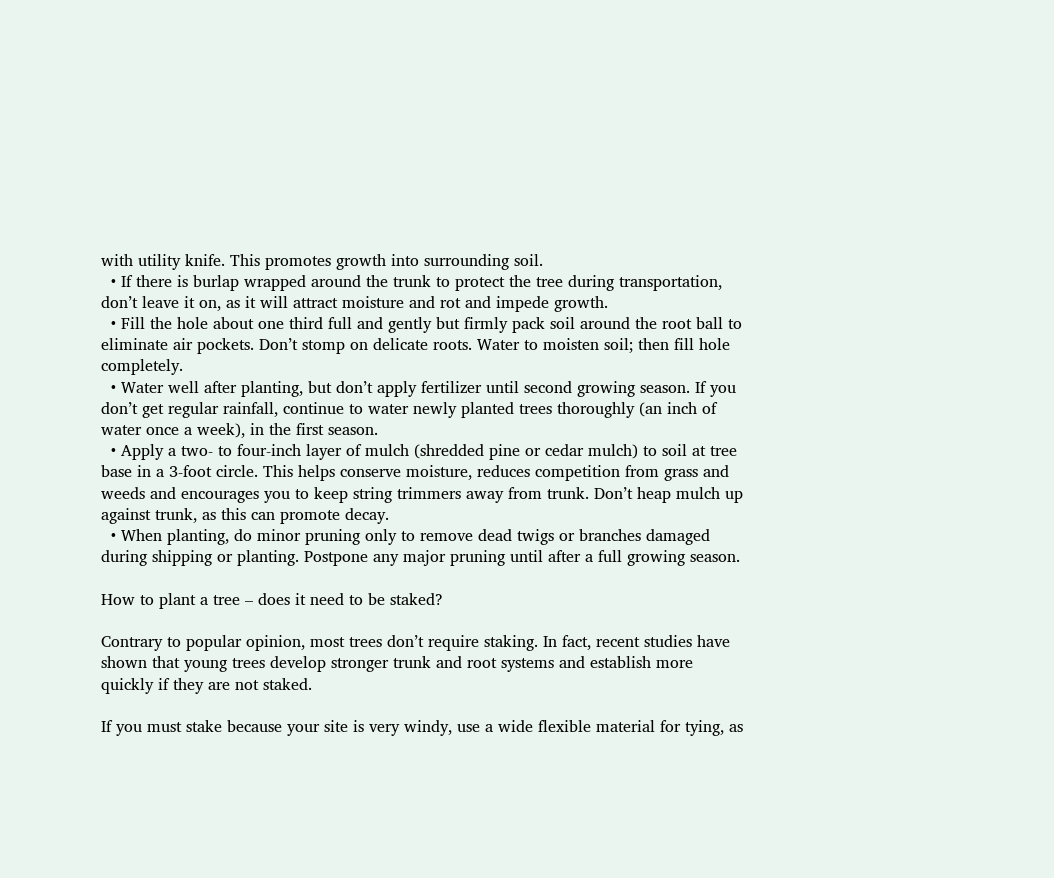with utility knife. This promotes growth into surrounding soil.
  • If there is burlap wrapped around the trunk to protect the tree during transportation, don’t leave it on, as it will attract moisture and rot and impede growth.
  • Fill the hole about one third full and gently but firmly pack soil around the root ball to eliminate air pockets. Don’t stomp on delicate roots. Water to moisten soil; then fill hole completely.
  • Water well after planting, but don’t apply fertilizer until second growing season. If you don’t get regular rainfall, continue to water newly planted trees thoroughly (an inch of water once a week), in the first season.
  • Apply a two- to four-inch layer of mulch (shredded pine or cedar mulch) to soil at tree base in a 3-foot circle. This helps conserve moisture, reduces competition from grass and weeds and encourages you to keep string trimmers away from trunk. Don’t heap mulch up against trunk, as this can promote decay.
  • When planting, do minor pruning only to remove dead twigs or branches damaged during shipping or planting. Postpone any major pruning until after a full growing season.

How to plant a tree – does it need to be staked?

Contrary to popular opinion, most trees don’t require staking. In fact, recent studies have shown that young trees develop stronger trunk and root systems and establish more quickly if they are not staked.

If you must stake because your site is very windy, use a wide flexible material for tying, as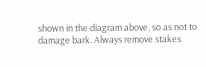shown in the diagram above, so as not to damage bark. Always remove stakes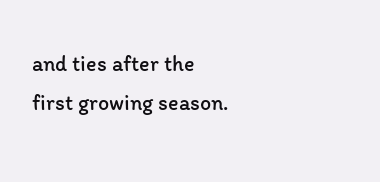and ties after the first growing season.